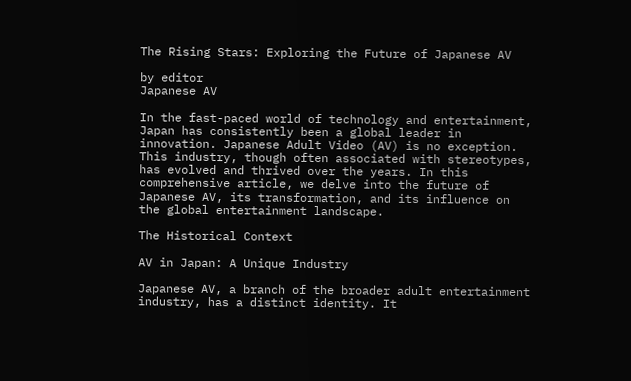The Rising Stars: Exploring the Future of Japanese AV

by editor
Japanese AV

In the fast-paced world of technology and entertainment, Japan has consistently been a global leader in innovation. Japanese Adult Video (AV) is no exception. This industry, though often associated with stereotypes, has evolved and thrived over the years. In this comprehensive article, we delve into the future of Japanese AV, its transformation, and its influence on the global entertainment landscape.

The Historical Context

AV in Japan: A Unique Industry

Japanese AV, a branch of the broader adult entertainment industry, has a distinct identity. It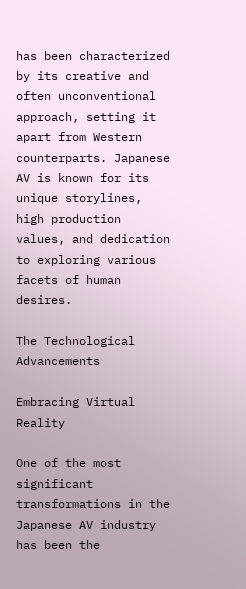has been characterized by its creative and often unconventional approach, setting it apart from Western counterparts. Japanese AV is known for its unique storylines, high production values, and dedication to exploring various facets of human desires.

The Technological Advancements

Embracing Virtual Reality

One of the most significant transformations in the Japanese AV industry has been the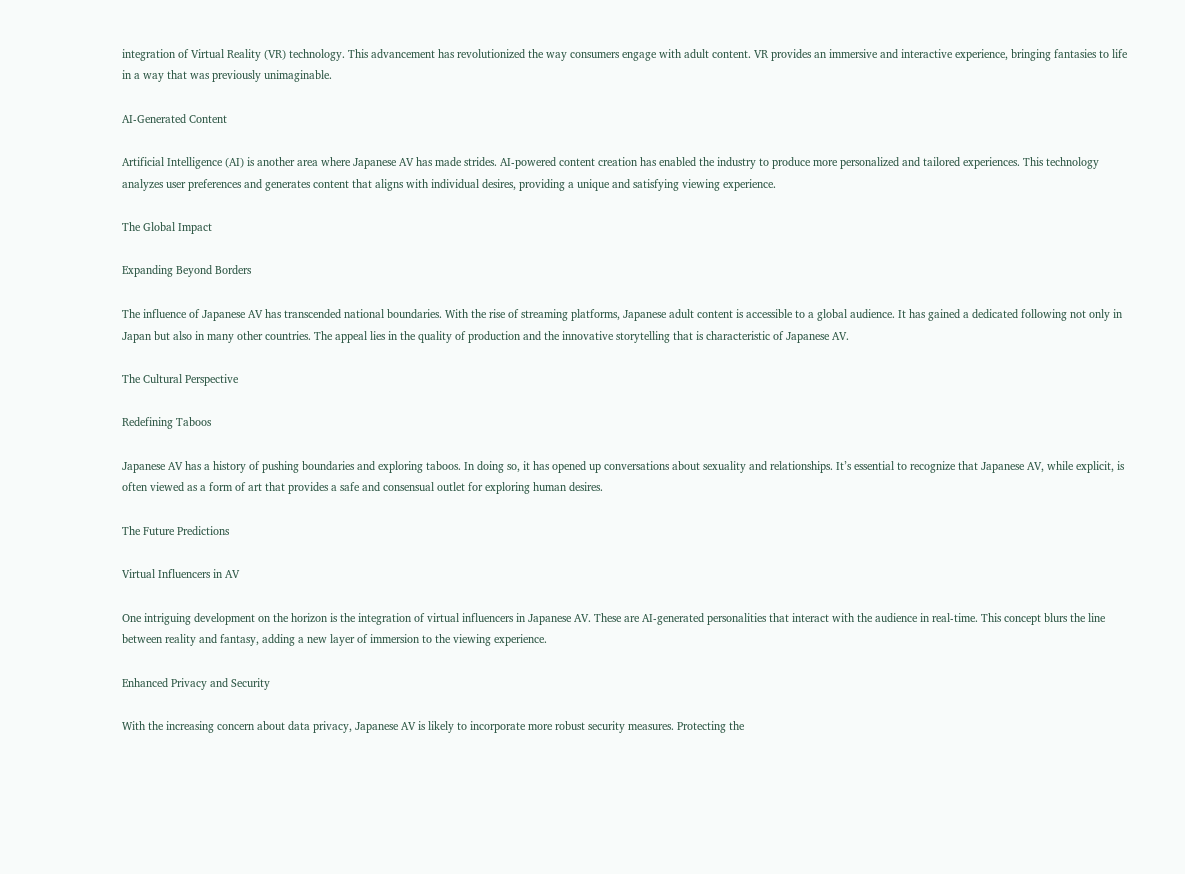integration of Virtual Reality (VR) technology. This advancement has revolutionized the way consumers engage with adult content. VR provides an immersive and interactive experience, bringing fantasies to life in a way that was previously unimaginable.

AI-Generated Content

Artificial Intelligence (AI) is another area where Japanese AV has made strides. AI-powered content creation has enabled the industry to produce more personalized and tailored experiences. This technology analyzes user preferences and generates content that aligns with individual desires, providing a unique and satisfying viewing experience.

The Global Impact

Expanding Beyond Borders

The influence of Japanese AV has transcended national boundaries. With the rise of streaming platforms, Japanese adult content is accessible to a global audience. It has gained a dedicated following not only in Japan but also in many other countries. The appeal lies in the quality of production and the innovative storytelling that is characteristic of Japanese AV.

The Cultural Perspective

Redefining Taboos

Japanese AV has a history of pushing boundaries and exploring taboos. In doing so, it has opened up conversations about sexuality and relationships. It’s essential to recognize that Japanese AV, while explicit, is often viewed as a form of art that provides a safe and consensual outlet for exploring human desires.

The Future Predictions

Virtual Influencers in AV

One intriguing development on the horizon is the integration of virtual influencers in Japanese AV. These are AI-generated personalities that interact with the audience in real-time. This concept blurs the line between reality and fantasy, adding a new layer of immersion to the viewing experience.

Enhanced Privacy and Security

With the increasing concern about data privacy, Japanese AV is likely to incorporate more robust security measures. Protecting the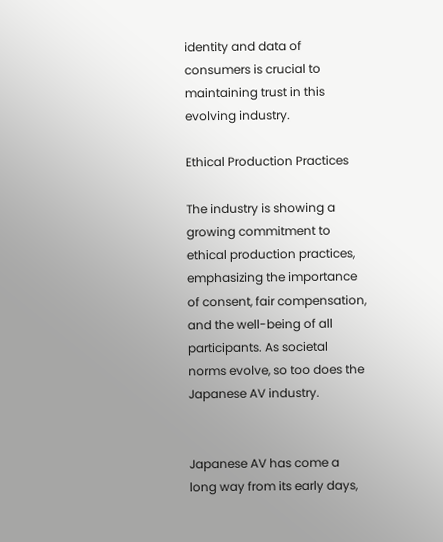identity and data of consumers is crucial to maintaining trust in this evolving industry.

Ethical Production Practices

The industry is showing a growing commitment to ethical production practices, emphasizing the importance of consent, fair compensation, and the well-being of all participants. As societal norms evolve, so too does the Japanese AV industry.


Japanese AV has come a long way from its early days,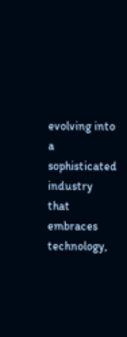evolving into a sophisticated industry that embraces technology,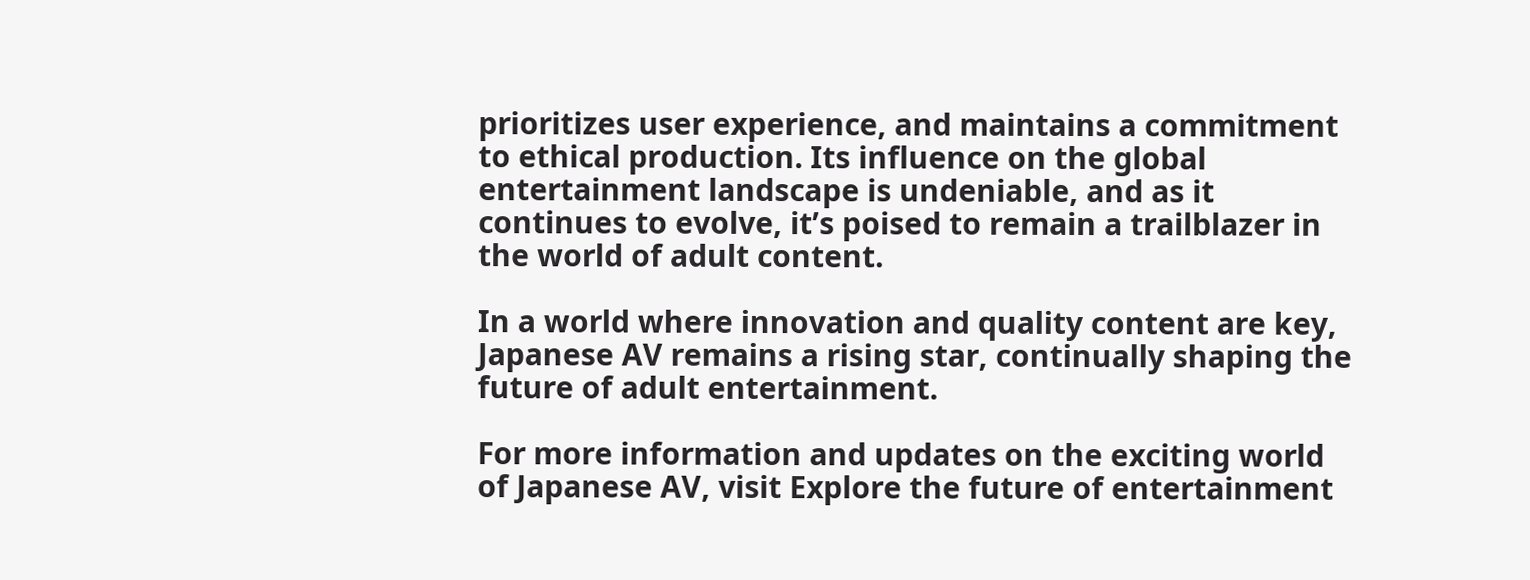prioritizes user experience, and maintains a commitment to ethical production. Its influence on the global entertainment landscape is undeniable, and as it continues to evolve, it’s poised to remain a trailblazer in the world of adult content.

In a world where innovation and quality content are key, Japanese AV remains a rising star, continually shaping the future of adult entertainment.

For more information and updates on the exciting world of Japanese AV, visit Explore the future of entertainment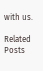with us.

Related Posts